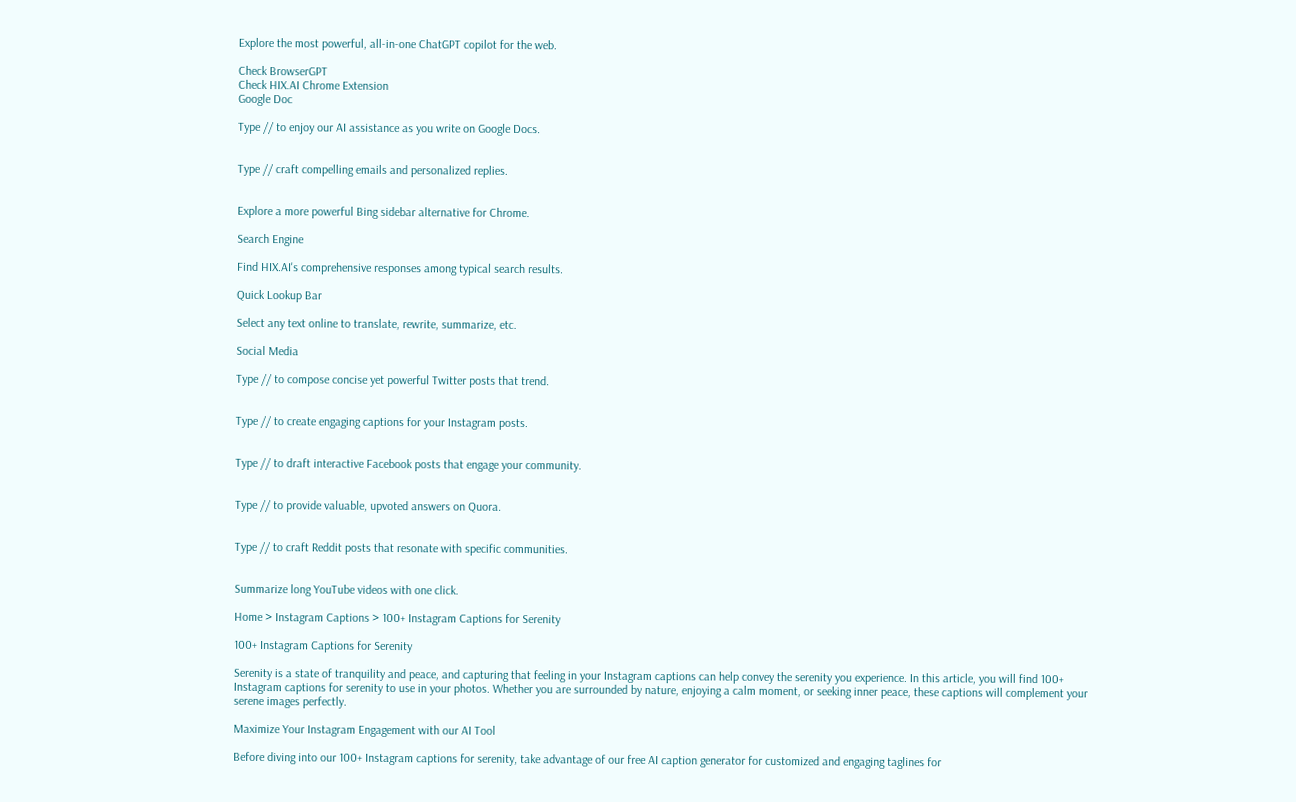Explore the most powerful, all-in-one ChatGPT copilot for the web.

Check BrowserGPT
Check HIX.AI Chrome Extension
Google Doc

Type // to enjoy our AI assistance as you write on Google Docs.


Type // craft compelling emails and personalized replies.


Explore a more powerful Bing sidebar alternative for Chrome.

Search Engine

Find HIX.AI's comprehensive responses among typical search results.

Quick Lookup Bar

Select any text online to translate, rewrite, summarize, etc.

Social Media

Type // to compose concise yet powerful Twitter posts that trend.


Type // to create engaging captions for your Instagram posts.


Type // to draft interactive Facebook posts that engage your community.


Type // to provide valuable, upvoted answers on Quora.


Type // to craft Reddit posts that resonate with specific communities.


Summarize long YouTube videos with one click.

Home > Instagram Captions > 100+ Instagram Captions for Serenity

100+ Instagram Captions for Serenity

Serenity is a state of tranquility and peace, and capturing that feeling in your Instagram captions can help convey the serenity you experience. In this article, you will find 100+ Instagram captions for serenity to use in your photos. Whether you are surrounded by nature, enjoying a calm moment, or seeking inner peace, these captions will complement your serene images perfectly.

Maximize Your Instagram Engagement with our AI Tool

Before diving into our 100+ Instagram captions for serenity, take advantage of our free AI caption generator for customized and engaging taglines for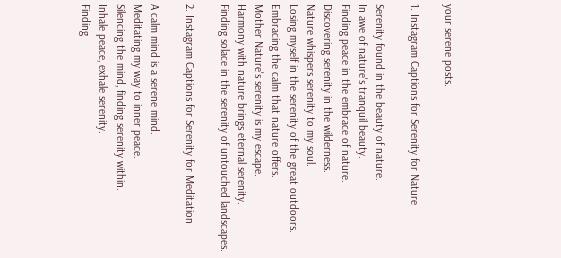your serene posts.

1. Instagram Captions for Serenity for Nature

Serenity found in the beauty of nature.
In awe of nature's tranquil beauty.
Finding peace in the embrace of nature.
Discovering serenity in the wilderness.
Nature whispers serenity to my soul.
Losing myself in the serenity of the great outdoors.
Embracing the calm that nature offers.
Mother Nature's serenity is my escape.
Harmony with nature brings eternal serenity.
Finding solace in the serenity of untouched landscapes.

2. Instagram Captions for Serenity for Meditation

A calm mind is a serene mind.
Meditating my way to inner peace.
Silencing the mind, finding serenity within.
Inhale peace, exhale serenity.
Finding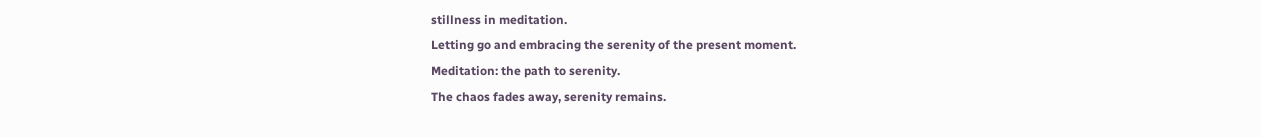stillness in meditation.
Letting go and embracing the serenity of the present moment.
Meditation: the path to serenity.
The chaos fades away, serenity remains.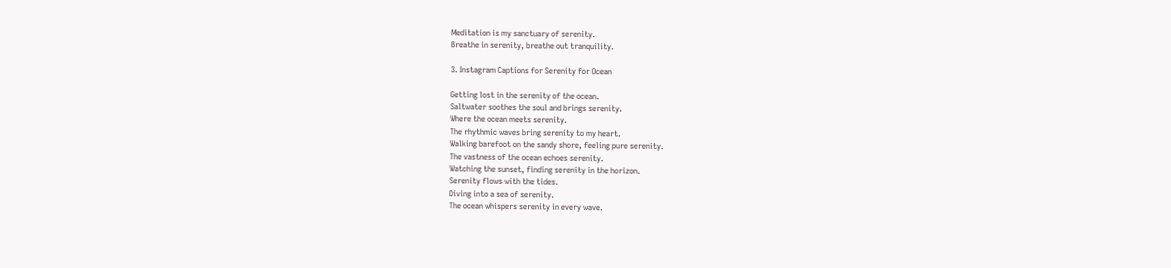Meditation is my sanctuary of serenity.
Breathe in serenity, breathe out tranquility.

3. Instagram Captions for Serenity for Ocean

Getting lost in the serenity of the ocean.
Saltwater soothes the soul and brings serenity.
Where the ocean meets serenity.
The rhythmic waves bring serenity to my heart.
Walking barefoot on the sandy shore, feeling pure serenity.
The vastness of the ocean echoes serenity.
Watching the sunset, finding serenity in the horizon.
Serenity flows with the tides.
Diving into a sea of serenity.
The ocean whispers serenity in every wave.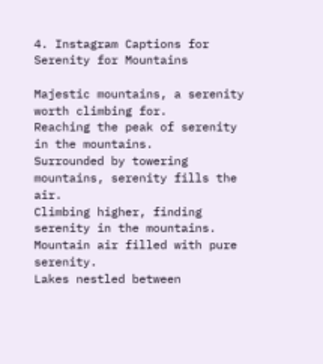4. Instagram Captions for Serenity for Mountains

Majestic mountains, a serenity worth climbing for.
Reaching the peak of serenity in the mountains.
Surrounded by towering mountains, serenity fills the air.
Climbing higher, finding serenity in the mountains.
Mountain air filled with pure serenity.
Lakes nestled between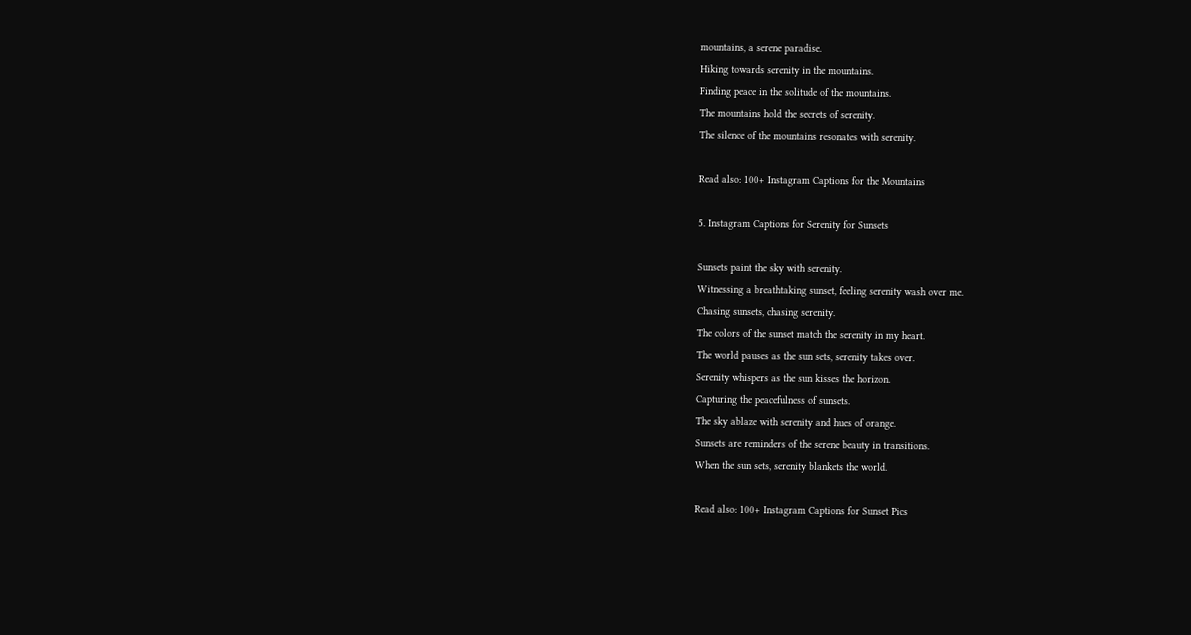mountains, a serene paradise.
Hiking towards serenity in the mountains.
Finding peace in the solitude of the mountains.
The mountains hold the secrets of serenity.
The silence of the mountains resonates with serenity.

Read also: 100+ Instagram Captions for the Mountains

5. Instagram Captions for Serenity for Sunsets

Sunsets paint the sky with serenity.
Witnessing a breathtaking sunset, feeling serenity wash over me.
Chasing sunsets, chasing serenity.
The colors of the sunset match the serenity in my heart.
The world pauses as the sun sets, serenity takes over.
Serenity whispers as the sun kisses the horizon.
Capturing the peacefulness of sunsets.
The sky ablaze with serenity and hues of orange.
Sunsets are reminders of the serene beauty in transitions.
When the sun sets, serenity blankets the world.

Read also: 100+ Instagram Captions for Sunset Pics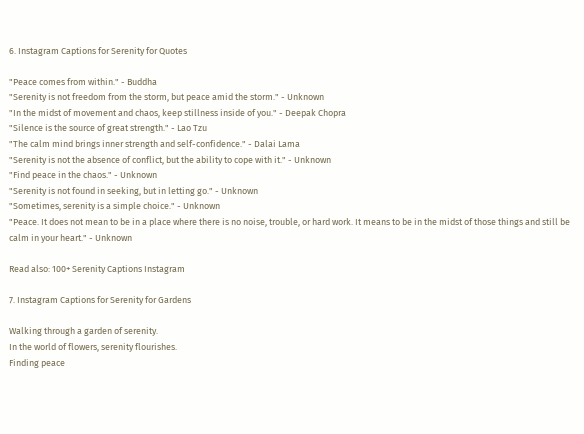6. Instagram Captions for Serenity for Quotes

"Peace comes from within." - Buddha
"Serenity is not freedom from the storm, but peace amid the storm." - Unknown
"In the midst of movement and chaos, keep stillness inside of you." - Deepak Chopra
"Silence is the source of great strength." - Lao Tzu
"The calm mind brings inner strength and self-confidence." - Dalai Lama
"Serenity is not the absence of conflict, but the ability to cope with it." - Unknown
"Find peace in the chaos." - Unknown
"Serenity is not found in seeking, but in letting go." - Unknown
"Sometimes, serenity is a simple choice." - Unknown
"Peace. It does not mean to be in a place where there is no noise, trouble, or hard work. It means to be in the midst of those things and still be calm in your heart." - Unknown

Read also: 100+ Serenity Captions Instagram

7. Instagram Captions for Serenity for Gardens

Walking through a garden of serenity.
In the world of flowers, serenity flourishes.
Finding peace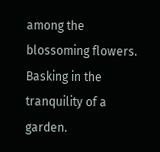among the blossoming flowers.
Basking in the tranquility of a garden.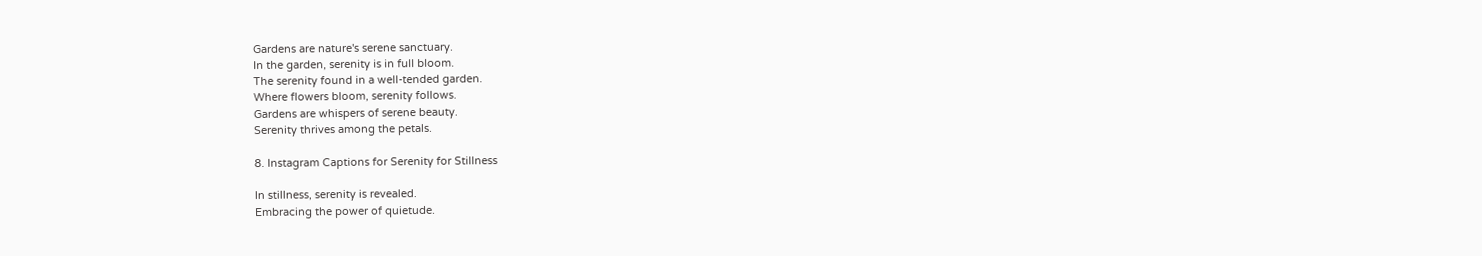Gardens are nature's serene sanctuary.
In the garden, serenity is in full bloom.
The serenity found in a well-tended garden.
Where flowers bloom, serenity follows.
Gardens are whispers of serene beauty.
Serenity thrives among the petals.

8. Instagram Captions for Serenity for Stillness

In stillness, serenity is revealed.
Embracing the power of quietude.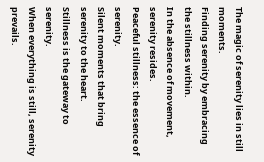The magic of serenity lies in still moments.
Finding serenity by embracing the stillness within.
In the absence of movement, serenity resides.
Peaceful stillness: the essence of serenity.
Silent moments that bring serenity to the heart.
Stillness is the gateway to serenity.
When everything is still, serenity prevails.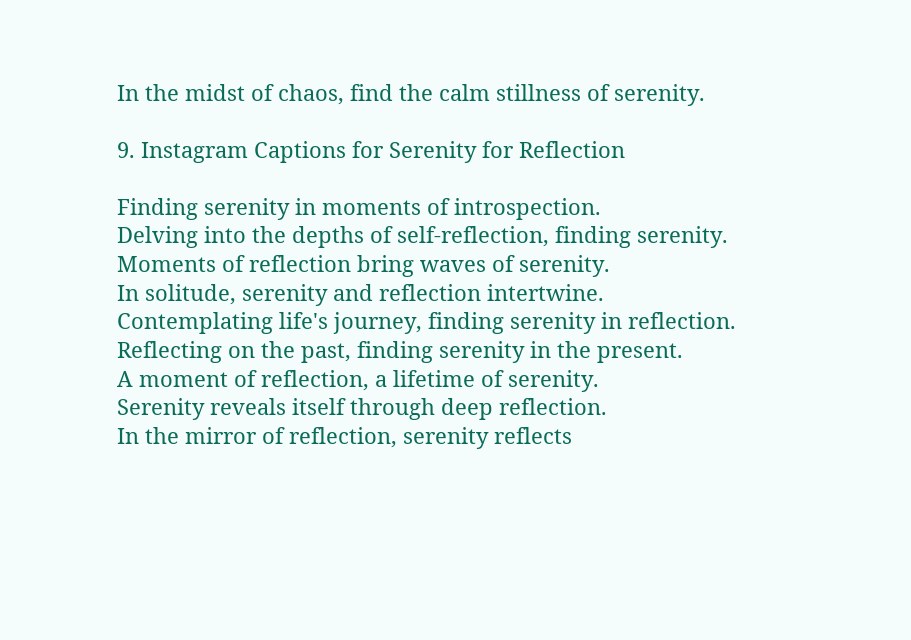In the midst of chaos, find the calm stillness of serenity.

9. Instagram Captions for Serenity for Reflection

Finding serenity in moments of introspection.
Delving into the depths of self-reflection, finding serenity.
Moments of reflection bring waves of serenity.
In solitude, serenity and reflection intertwine.
Contemplating life's journey, finding serenity in reflection.
Reflecting on the past, finding serenity in the present.
A moment of reflection, a lifetime of serenity.
Serenity reveals itself through deep reflection.
In the mirror of reflection, serenity reflects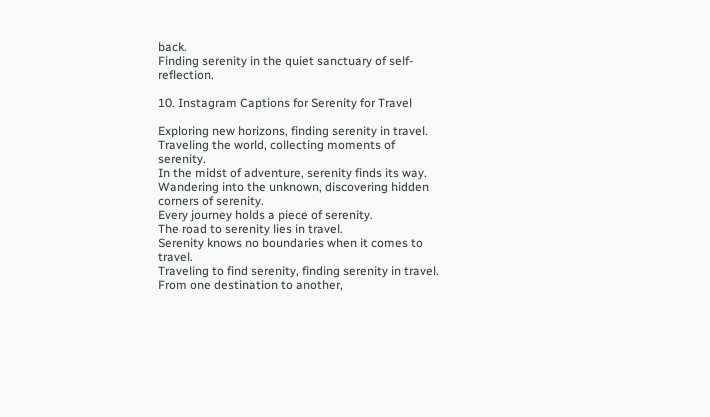back.
Finding serenity in the quiet sanctuary of self-reflection.

10. Instagram Captions for Serenity for Travel

Exploring new horizons, finding serenity in travel.
Traveling the world, collecting moments of serenity.
In the midst of adventure, serenity finds its way.
Wandering into the unknown, discovering hidden corners of serenity.
Every journey holds a piece of serenity.
The road to serenity lies in travel.
Serenity knows no boundaries when it comes to travel.
Traveling to find serenity, finding serenity in travel.
From one destination to another,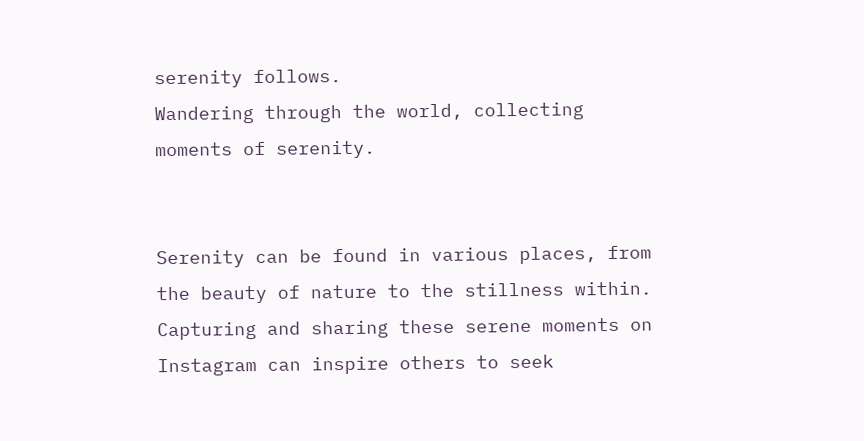serenity follows.
Wandering through the world, collecting moments of serenity.


Serenity can be found in various places, from the beauty of nature to the stillness within. Capturing and sharing these serene moments on Instagram can inspire others to seek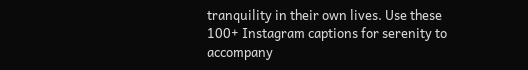tranquility in their own lives. Use these 100+ Instagram captions for serenity to accompany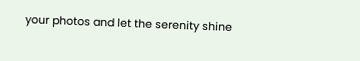your photos and let the serenity shine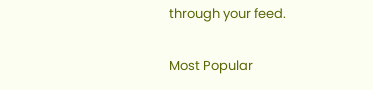through your feed.

Most Popular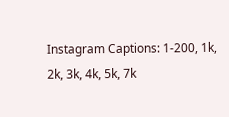Instagram Captions: 1-200, 1k, 2k, 3k, 4k, 5k, 7k